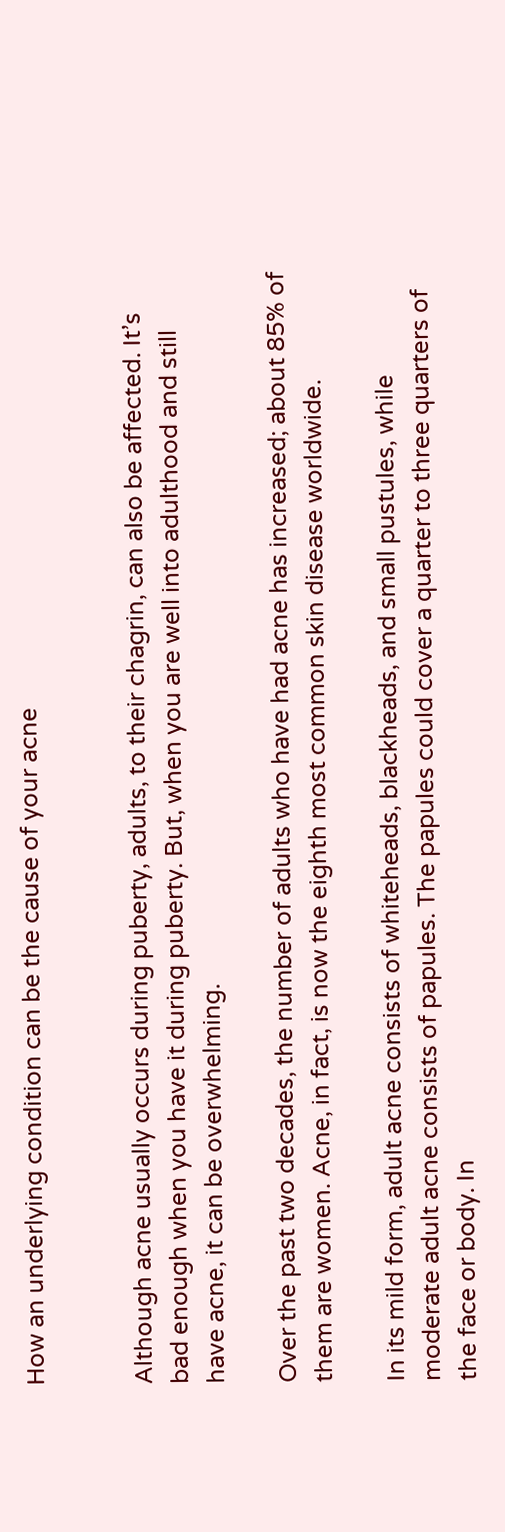How an underlying condition can be the cause of your acne


Although acne usually occurs during puberty, adults, to their chagrin, can also be affected. It’s bad enough when you have it during puberty. But, when you are well into adulthood and still have acne, it can be overwhelming.

Over the past two decades, the number of adults who have had acne has increased; about 85% of them are women. Acne, in fact, is now the eighth most common skin disease worldwide.

In its mild form, adult acne consists of whiteheads, blackheads, and small pustules, while moderate adult acne consists of papules. The papules could cover a quarter to three quarters of the face or body. In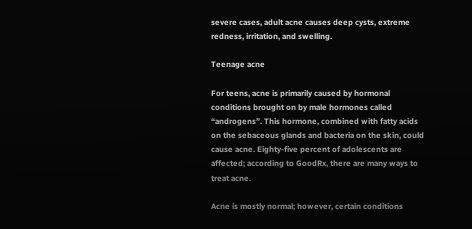severe cases, adult acne causes deep cysts, extreme redness, irritation, and swelling.

Teenage acne

For teens, acne is primarily caused by hormonal conditions brought on by male hormones called “androgens”. This hormone, combined with fatty acids on the sebaceous glands and bacteria on the skin, could cause acne. Eighty-five percent of adolescents are affected; according to GoodRx, there are many ways to treat acne.

Acne is mostly normal; however, certain conditions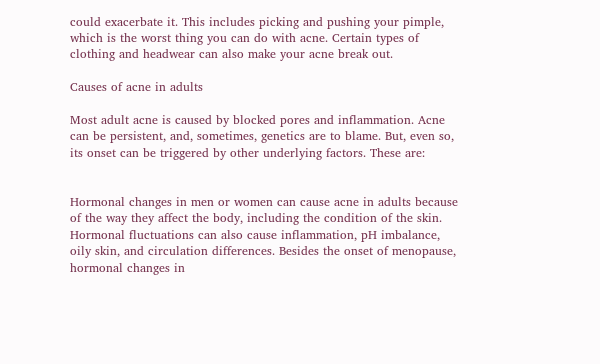could exacerbate it. This includes picking and pushing your pimple, which is the worst thing you can do with acne. Certain types of clothing and headwear can also make your acne break out.

Causes of acne in adults

Most adult acne is caused by blocked pores and inflammation. Acne can be persistent, and, sometimes, genetics are to blame. But, even so, its onset can be triggered by other underlying factors. These are:


Hormonal changes in men or women can cause acne in adults because of the way they affect the body, including the condition of the skin. Hormonal fluctuations can also cause inflammation, pH imbalance, oily skin, and circulation differences. Besides the onset of menopause, hormonal changes in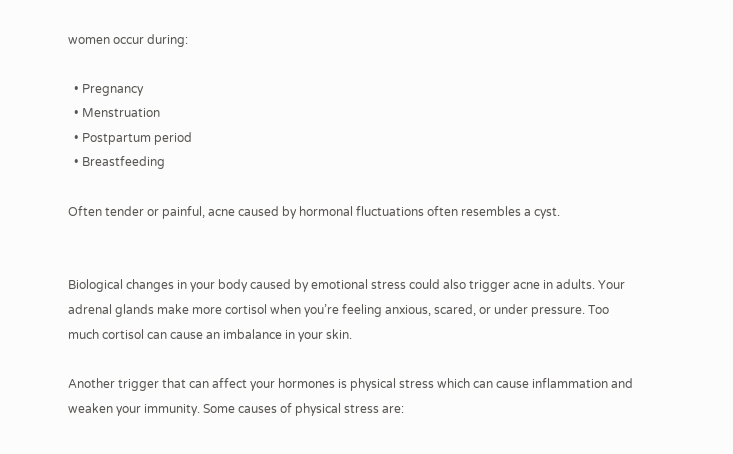women occur during:

  • Pregnancy
  • Menstruation
  • Postpartum period
  • Breastfeeding

Often tender or painful, acne caused by hormonal fluctuations often resembles a cyst.


Biological changes in your body caused by emotional stress could also trigger acne in adults. Your adrenal glands make more cortisol when you’re feeling anxious, scared, or under pressure. Too much cortisol can cause an imbalance in your skin.

Another trigger that can affect your hormones is physical stress which can cause inflammation and weaken your immunity. Some causes of physical stress are: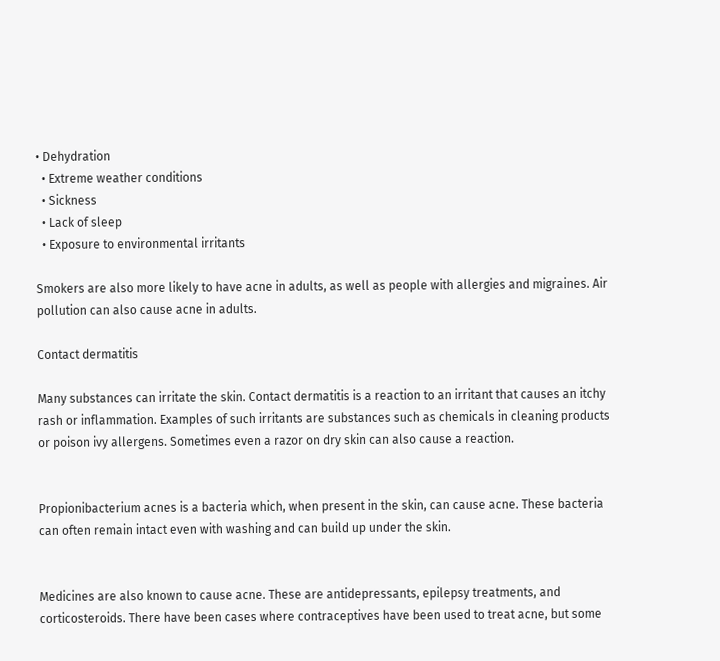• Dehydration
  • Extreme weather conditions
  • Sickness
  • Lack of sleep
  • Exposure to environmental irritants

Smokers are also more likely to have acne in adults, as well as people with allergies and migraines. Air pollution can also cause acne in adults.

Contact dermatitis

Many substances can irritate the skin. Contact dermatitis is a reaction to an irritant that causes an itchy rash or inflammation. Examples of such irritants are substances such as chemicals in cleaning products or poison ivy allergens. Sometimes even a razor on dry skin can also cause a reaction.


Propionibacterium acnes is a bacteria which, when present in the skin, can cause acne. These bacteria can often remain intact even with washing and can build up under the skin.


Medicines are also known to cause acne. These are antidepressants, epilepsy treatments, and corticosteroids. There have been cases where contraceptives have been used to treat acne, but some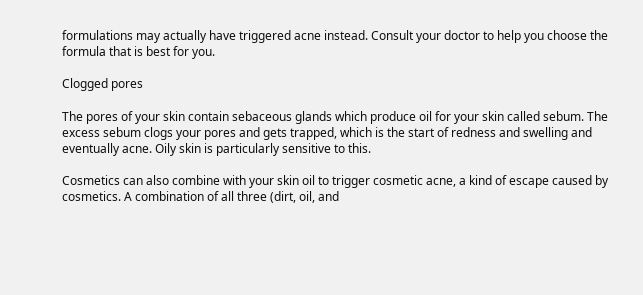formulations may actually have triggered acne instead. Consult your doctor to help you choose the formula that is best for you.

Clogged pores

The pores of your skin contain sebaceous glands which produce oil for your skin called sebum. The excess sebum clogs your pores and gets trapped, which is the start of redness and swelling and eventually acne. Oily skin is particularly sensitive to this.

Cosmetics can also combine with your skin oil to trigger cosmetic acne, a kind of escape caused by cosmetics. A combination of all three (dirt, oil, and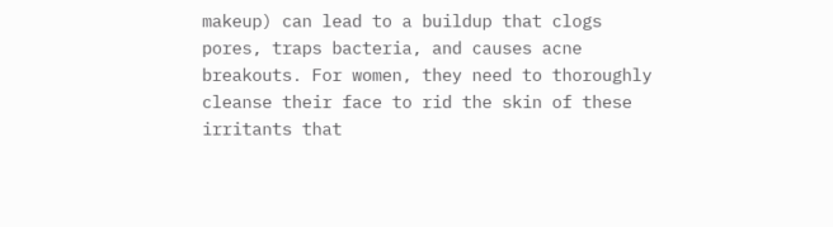makeup) can lead to a buildup that clogs pores, traps bacteria, and causes acne breakouts. For women, they need to thoroughly cleanse their face to rid the skin of these irritants that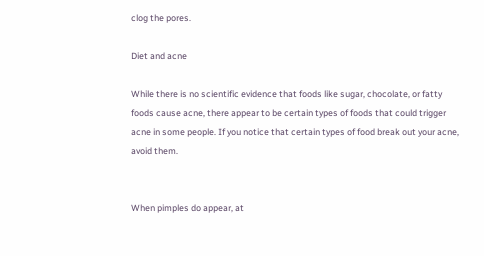clog the pores.

Diet and acne

While there is no scientific evidence that foods like sugar, chocolate, or fatty foods cause acne, there appear to be certain types of foods that could trigger acne in some people. If you notice that certain types of food break out your acne, avoid them.


When pimples do appear, at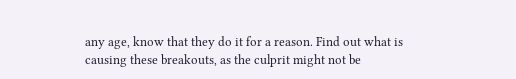any age, know that they do it for a reason. Find out what is causing these breakouts, as the culprit might not be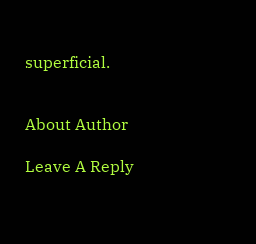superficial.


About Author

Leave A Reply